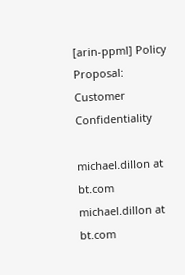[arin-ppml] Policy Proposal: Customer Confidentiality

michael.dillon at bt.com michael.dillon at bt.com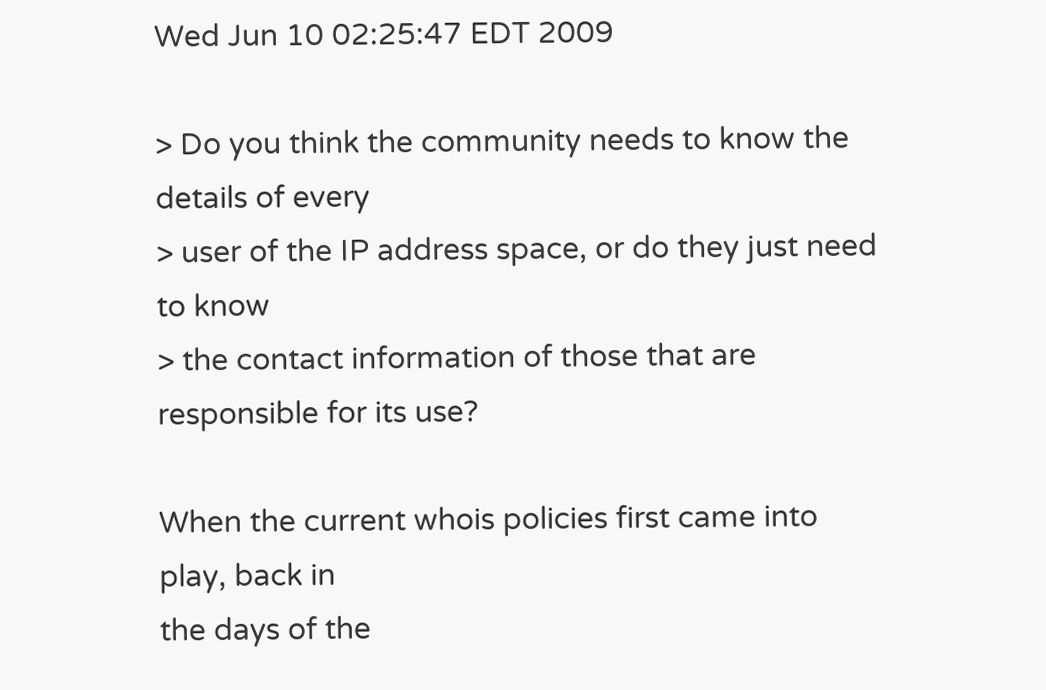Wed Jun 10 02:25:47 EDT 2009

> Do you think the community needs to know the details of every
> user of the IP address space, or do they just need to know
> the contact information of those that are responsible for its use?

When the current whois policies first came into play, back in
the days of the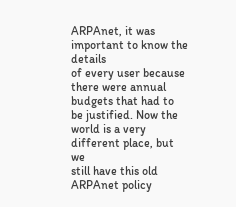ARPAnet, it was important to know the details
of every user because there were annual budgets that had to
be justified. Now the world is a very different place, but we
still have this old ARPAnet policy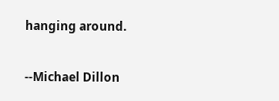hanging around.

--Michael Dillon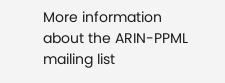More information about the ARIN-PPML mailing list